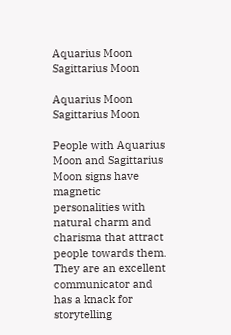Aquarius Moon Sagittarius Moon

Aquarius Moon Sagittarius Moon

People with Aquarius Moon and Sagittarius Moon signs have magnetic personalities with natural charm and charisma that attract people towards them. They are an excellent communicator and has a knack for storytelling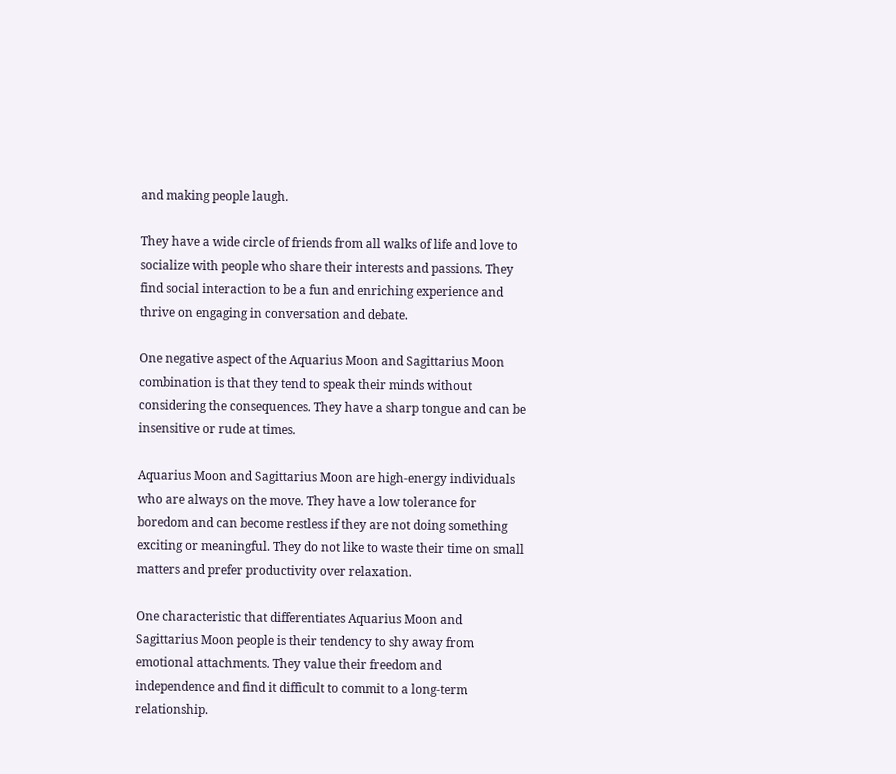and making people laugh.

They have a wide circle of friends from all walks of life and love to socialize with people who share their interests and passions. They find social interaction to be a fun and enriching experience and thrive on engaging in conversation and debate.

One negative aspect of the Aquarius Moon and Sagittarius Moon combination is that they tend to speak their minds without considering the consequences. They have a sharp tongue and can be insensitive or rude at times.

Aquarius Moon and Sagittarius Moon are high-energy individuals who are always on the move. They have a low tolerance for boredom and can become restless if they are not doing something exciting or meaningful. They do not like to waste their time on small matters and prefer productivity over relaxation.

One characteristic that differentiates Aquarius Moon and Sagittarius Moon people is their tendency to shy away from emotional attachments. They value their freedom and independence and find it difficult to commit to a long-term relationship.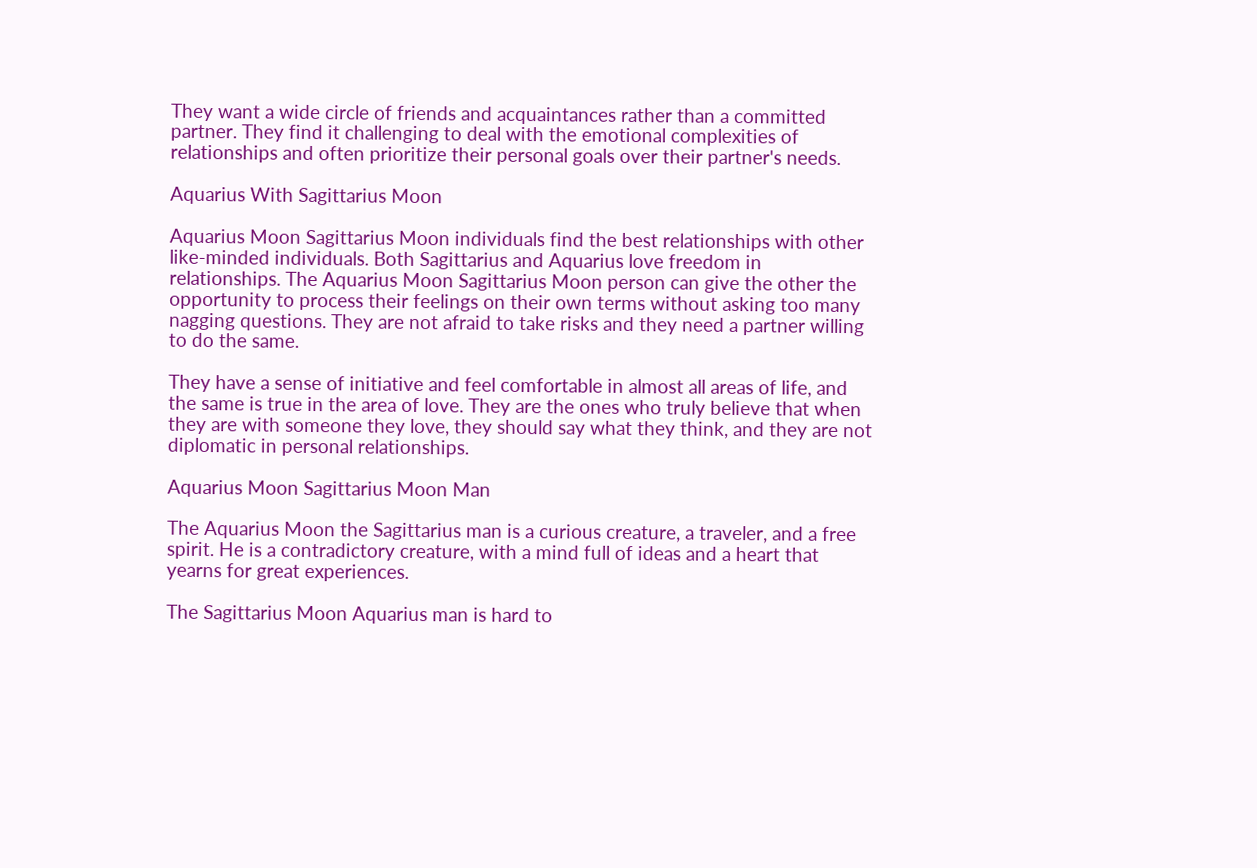They want a wide circle of friends and acquaintances rather than a committed partner. They find it challenging to deal with the emotional complexities of relationships and often prioritize their personal goals over their partner's needs.

Aquarius With Sagittarius Moon

Aquarius Moon Sagittarius Moon individuals find the best relationships with other like-minded individuals. Both Sagittarius and Aquarius love freedom in relationships. The Aquarius Moon Sagittarius Moon person can give the other the opportunity to process their feelings on their own terms without asking too many nagging questions. They are not afraid to take risks and they need a partner willing to do the same.

They have a sense of initiative and feel comfortable in almost all areas of life, and the same is true in the area of love. They are the ones who truly believe that when they are with someone they love, they should say what they think, and they are not diplomatic in personal relationships.

Aquarius Moon Sagittarius Moon Man

The Aquarius Moon the Sagittarius man is a curious creature, a traveler, and a free spirit. He is a contradictory creature, with a mind full of ideas and a heart that yearns for great experiences.

The Sagittarius Moon Aquarius man is hard to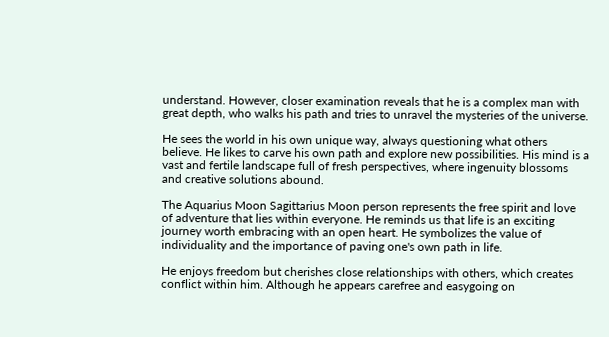understand. However, closer examination reveals that he is a complex man with great depth, who walks his path and tries to unravel the mysteries of the universe.

He sees the world in his own unique way, always questioning what others believe. He likes to carve his own path and explore new possibilities. His mind is a vast and fertile landscape full of fresh perspectives, where ingenuity blossoms and creative solutions abound.

The Aquarius Moon Sagittarius Moon person represents the free spirit and love of adventure that lies within everyone. He reminds us that life is an exciting journey worth embracing with an open heart. He symbolizes the value of individuality and the importance of paving one's own path in life.

He enjoys freedom but cherishes close relationships with others, which creates conflict within him. Although he appears carefree and easygoing on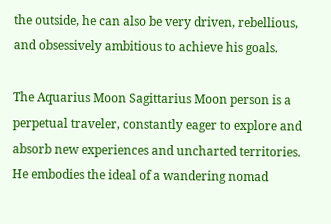the outside, he can also be very driven, rebellious, and obsessively ambitious to achieve his goals.

The Aquarius Moon Sagittarius Moon person is a perpetual traveler, constantly eager to explore and absorb new experiences and uncharted territories. He embodies the ideal of a wandering nomad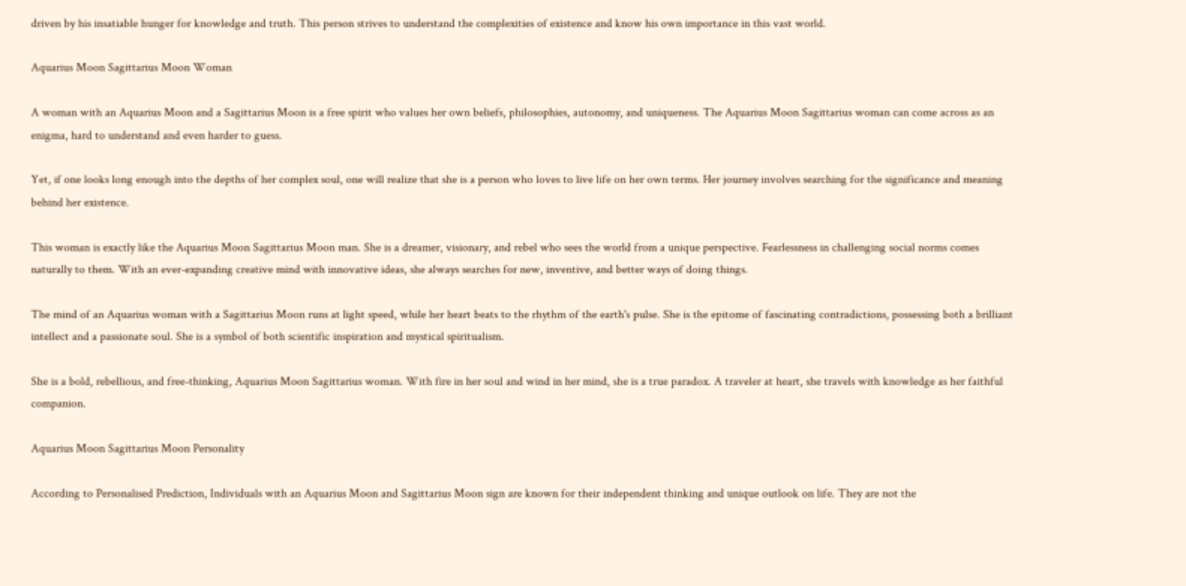driven by his insatiable hunger for knowledge and truth. This person strives to understand the complexities of existence and know his own importance in this vast world.

Aquarius Moon Sagittarius Moon Woman

A woman with an Aquarius Moon and a Sagittarius Moon is a free spirit who values her own beliefs, philosophies, autonomy, and uniqueness. The Aquarius Moon Sagittarius woman can come across as an enigma, hard to understand and even harder to guess.

Yet, if one looks long enough into the depths of her complex soul, one will realize that she is a person who loves to live life on her own terms. Her journey involves searching for the significance and meaning behind her existence.

This woman is exactly like the Aquarius Moon Sagittarius Moon man. She is a dreamer, visionary, and rebel who sees the world from a unique perspective. Fearlessness in challenging social norms comes naturally to them. With an ever-expanding creative mind with innovative ideas, she always searches for new, inventive, and better ways of doing things.

The mind of an Aquarius woman with a Sagittarius Moon runs at light speed, while her heart beats to the rhythm of the earth's pulse. She is the epitome of fascinating contradictions, possessing both a brilliant intellect and a passionate soul. She is a symbol of both scientific inspiration and mystical spiritualism.

She is a bold, rebellious, and free-thinking, Aquarius Moon Sagittarius woman. With fire in her soul and wind in her mind, she is a true paradox. A traveler at heart, she travels with knowledge as her faithful companion.

Aquarius Moon Sagittarius Moon Personality

According to Personalised Prediction, Individuals with an Aquarius Moon and Sagittarius Moon sign are known for their independent thinking and unique outlook on life. They are not the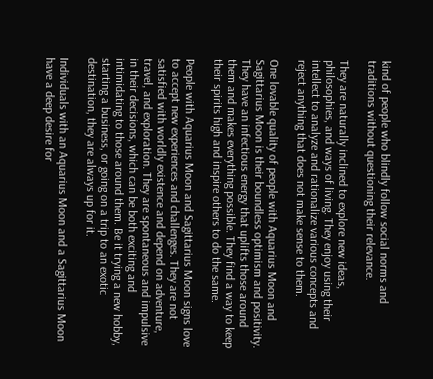kind of people who blindly follow social norms and traditions without questioning their relevance.

They are naturally inclined to explore new ideas, philosophies, and ways of living. They enjoy using their intellect to analyze and rationalize various concepts and reject anything that does not make sense to them.

One lovable quality of people with Aquarius Moon and Sagittarius Moon is their boundless optimism and positivity. They have an infectious energy that uplifts those around them and makes everything possible. They find a way to keep their spirits high and inspire others to do the same.

People with Aquarius Moon and Sagittarius Moon signs love to accept new experiences and challenges. They are not satisfied with worldly existence and depend on adventure, travel, and exploration. They are spontaneous and impulsive in their decisions, which can be both exciting and intimidating to those around them. Be it trying a new hobby, starting a business, or going on a trip to an exotic destination, they are always up for it.

Individuals with an Aquarius Moon and a Sagittarius Moon have a deep desire for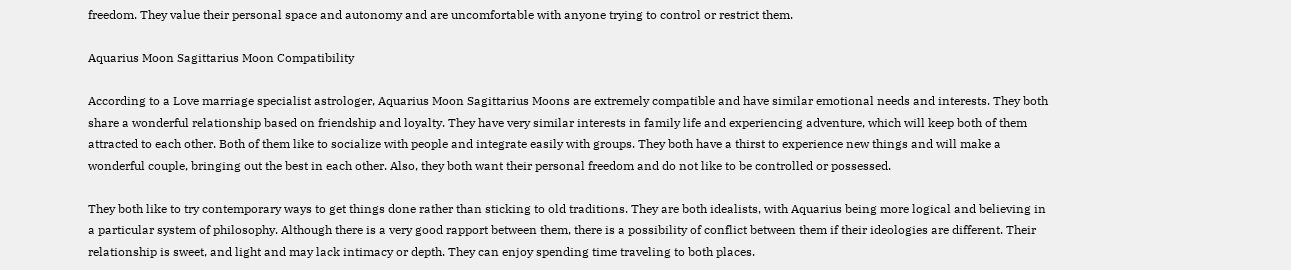freedom. They value their personal space and autonomy and are uncomfortable with anyone trying to control or restrict them.

Aquarius Moon Sagittarius Moon Compatibility

According to a Love marriage specialist astrologer, Aquarius Moon Sagittarius Moons are extremely compatible and have similar emotional needs and interests. They both share a wonderful relationship based on friendship and loyalty. They have very similar interests in family life and experiencing adventure, which will keep both of them attracted to each other. Both of them like to socialize with people and integrate easily with groups. They both have a thirst to experience new things and will make a wonderful couple, bringing out the best in each other. Also, they both want their personal freedom and do not like to be controlled or possessed.

They both like to try contemporary ways to get things done rather than sticking to old traditions. They are both idealists, with Aquarius being more logical and believing in a particular system of philosophy. Although there is a very good rapport between them, there is a possibility of conflict between them if their ideologies are different. Their relationship is sweet, and light and may lack intimacy or depth. They can enjoy spending time traveling to both places.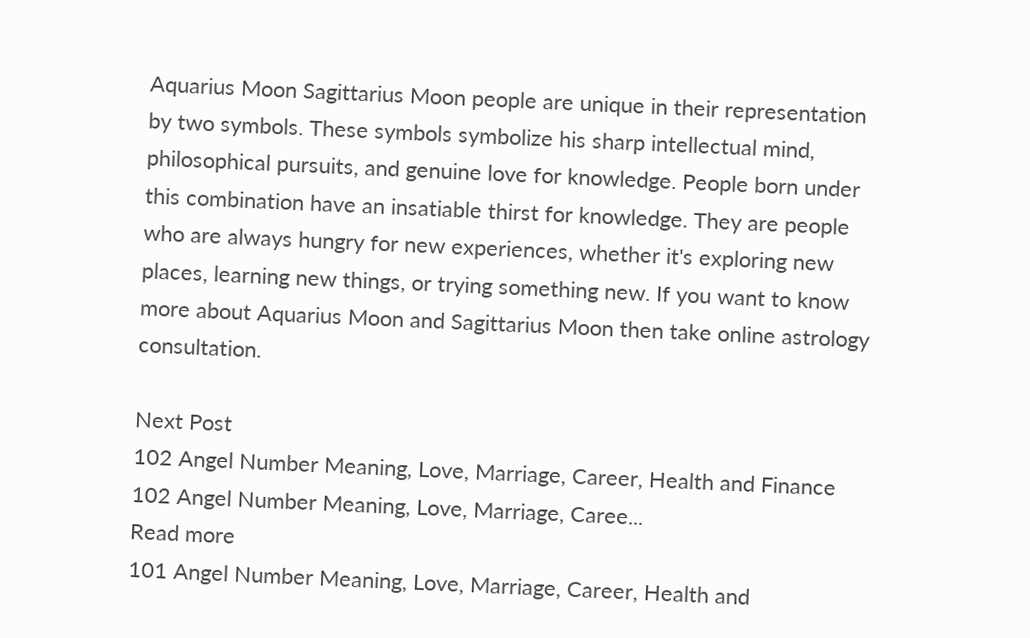Aquarius Moon Sagittarius Moon people are unique in their representation by two symbols. These symbols symbolize his sharp intellectual mind, philosophical pursuits, and genuine love for knowledge. People born under this combination have an insatiable thirst for knowledge. They are people who are always hungry for new experiences, whether it's exploring new places, learning new things, or trying something new. If you want to know more about Aquarius Moon and Sagittarius Moon then take online astrology consultation.

Next Post
102 Angel Number Meaning, Love, Marriage, Career, Health and Finance
102 Angel Number Meaning, Love, Marriage, Caree...
Read more
101 Angel Number Meaning, Love, Marriage, Career, Health and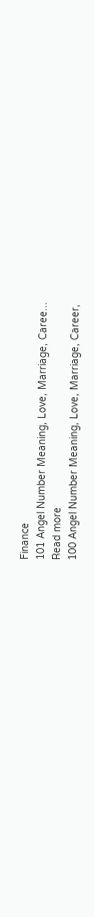Finance
101 Angel Number Meaning, Love, Marriage, Caree...
Read more
100 Angel Number Meaning, Love, Marriage, Career,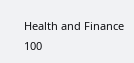Health and Finance
100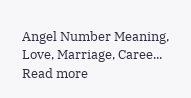Angel Number Meaning, Love, Marriage, Caree...
Read more